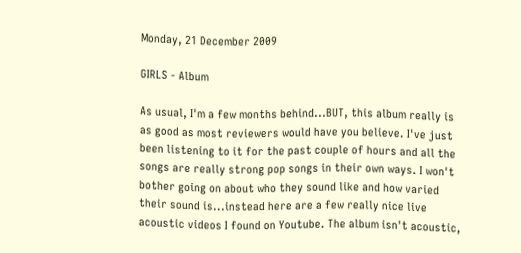Monday, 21 December 2009

GIRLS - Album

As usual, I'm a few months behind...BUT, this album really is as good as most reviewers would have you believe. I've just been listening to it for the past couple of hours and all the songs are really strong pop songs in their own ways. I won't bother going on about who they sound like and how varied their sound is...instead here are a few really nice live acoustic videos I found on Youtube. The album isn't acoustic,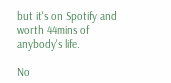but it's on Spotify and worth 44mins of anybody's life.

No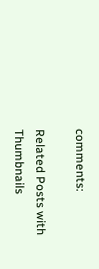comments:

Related Posts with Thumbnails